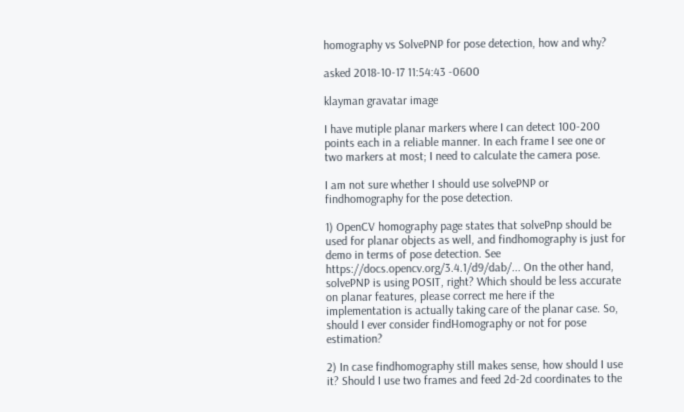homography vs SolvePNP for pose detection, how and why?

asked 2018-10-17 11:54:43 -0600

klayman gravatar image

I have mutiple planar markers where I can detect 100-200 points each in a reliable manner. In each frame I see one or two markers at most; I need to calculate the camera pose.

I am not sure whether I should use solvePNP or findhomography for the pose detection.

1) OpenCV homography page states that solvePnp should be used for planar objects as well, and findhomography is just for demo in terms of pose detection. See https://docs.opencv.org/3.4.1/d9/dab/... On the other hand, solvePNP is using POSIT, right? Which should be less accurate on planar features, please correct me here if the implementation is actually taking care of the planar case. So, should I ever consider findHomography or not for pose estimation?

2) In case findhomography still makes sense, how should I use it? Should I use two frames and feed 2d-2d coordinates to the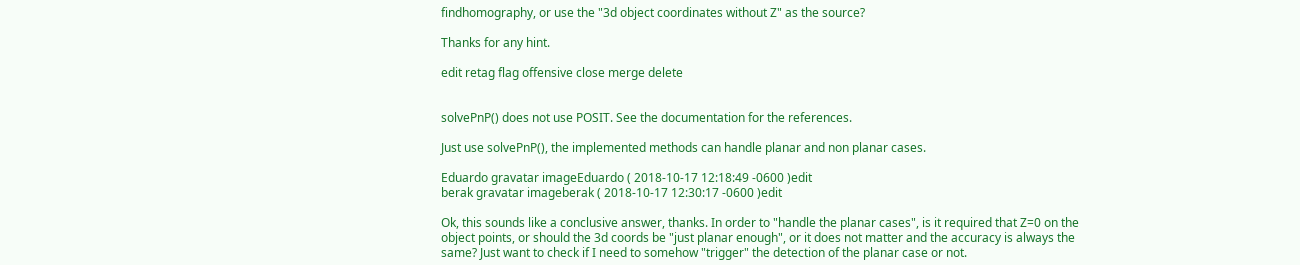findhomography, or use the "3d object coordinates without Z" as the source?

Thanks for any hint.

edit retag flag offensive close merge delete


solvePnP() does not use POSIT. See the documentation for the references.

Just use solvePnP(), the implemented methods can handle planar and non planar cases.

Eduardo gravatar imageEduardo ( 2018-10-17 12:18:49 -0600 )edit
berak gravatar imageberak ( 2018-10-17 12:30:17 -0600 )edit

Ok, this sounds like a conclusive answer, thanks. In order to "handle the planar cases", is it required that Z=0 on the object points, or should the 3d coords be "just planar enough", or it does not matter and the accuracy is always the same? Just want to check if I need to somehow "trigger" the detection of the planar case or not.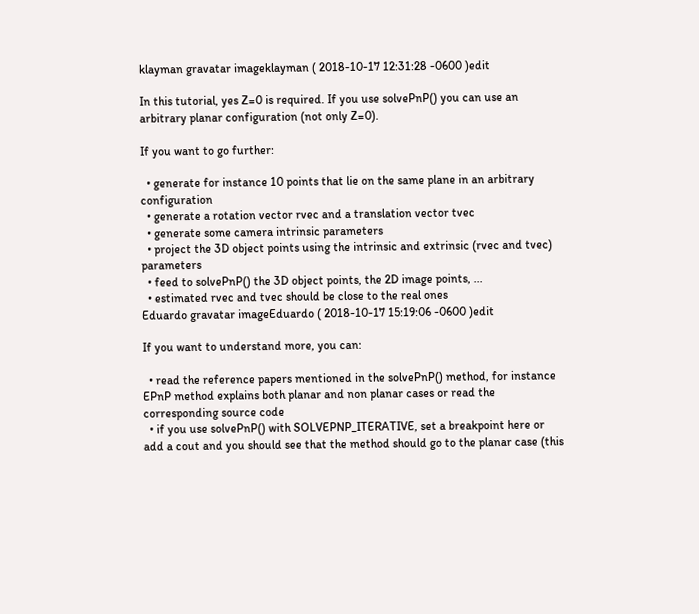klayman gravatar imageklayman ( 2018-10-17 12:31:28 -0600 )edit

In this tutorial, yes Z=0 is required. If you use solvePnP() you can use an arbitrary planar configuration (not only Z=0).

If you want to go further:

  • generate for instance 10 points that lie on the same plane in an arbitrary configuration
  • generate a rotation vector rvec and a translation vector tvec
  • generate some camera intrinsic parameters
  • project the 3D object points using the intrinsic and extrinsic (rvec and tvec) parameters
  • feed to solvePnP() the 3D object points, the 2D image points, ...
  • estimated rvec and tvec should be close to the real ones
Eduardo gravatar imageEduardo ( 2018-10-17 15:19:06 -0600 )edit

If you want to understand more, you can:

  • read the reference papers mentioned in the solvePnP() method, for instance EPnP method explains both planar and non planar cases or read the corresponding source code
  • if you use solvePnP() with SOLVEPNP_ITERATIVE, set a breakpoint here or add a cout and you should see that the method should go to the planar case (this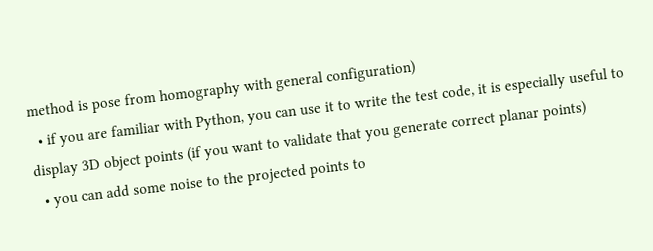method is pose from homography with general configuration)
  • if you are familiar with Python, you can use it to write the test code, it is especially useful to display 3D object points (if you want to validate that you generate correct planar points)
  • you can add some noise to the projected points to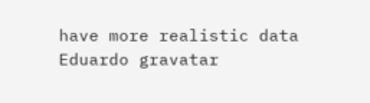have more realistic data
Eduardo gravatar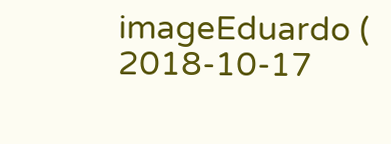imageEduardo ( 2018-10-17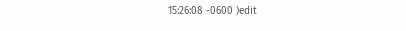15:26:08 -0600 )edit